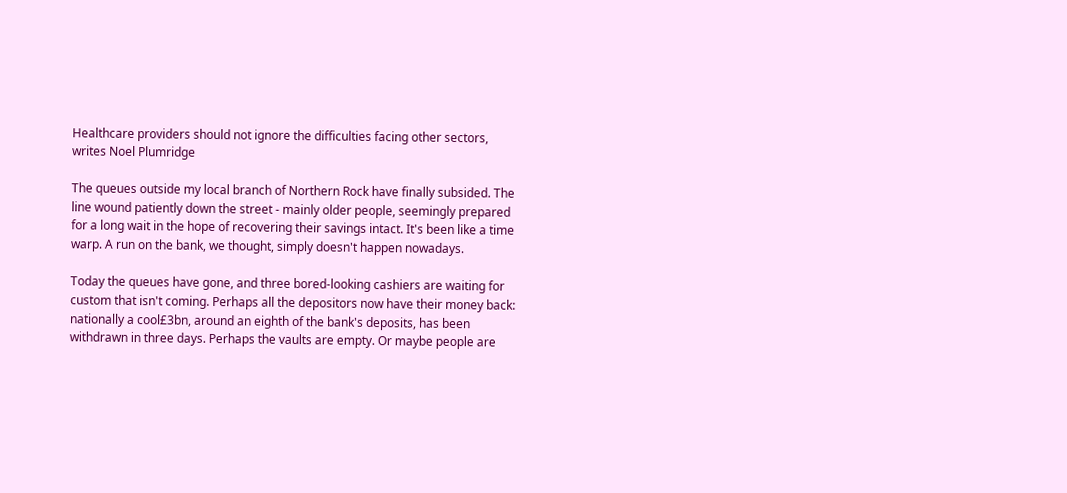Healthcare providers should not ignore the difficulties facing other sectors, writes Noel Plumridge

The queues outside my local branch of Northern Rock have finally subsided. The line wound patiently down the street - mainly older people, seemingly prepared for a long wait in the hope of recovering their savings intact. It's been like a time warp. A run on the bank, we thought, simply doesn't happen nowadays.

Today the queues have gone, and three bored-looking cashiers are waiting for custom that isn't coming. Perhaps all the depositors now have their money back: nationally a cool£3bn, around an eighth of the bank's deposits, has been withdrawn in three days. Perhaps the vaults are empty. Or maybe people are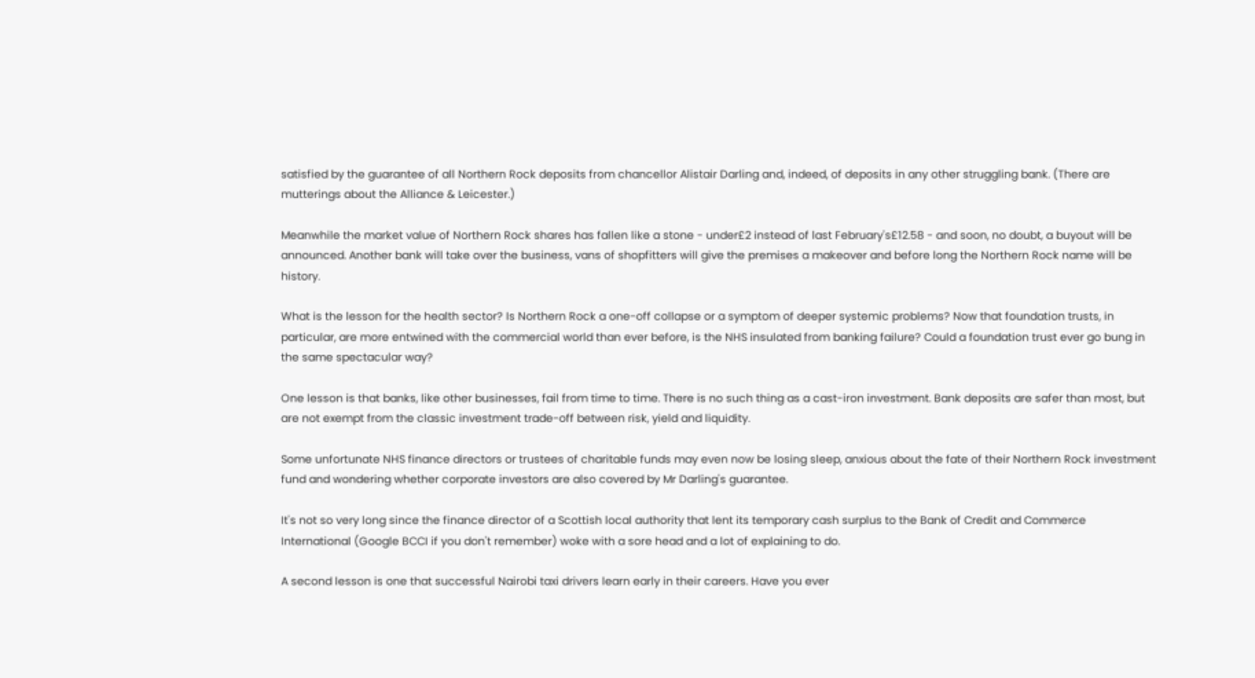satisfied by the guarantee of all Northern Rock deposits from chancellor Alistair Darling and, indeed, of deposits in any other struggling bank. (There are mutterings about the Alliance & Leicester.)

Meanwhile the market value of Northern Rock shares has fallen like a stone - under£2 instead of last February's£12.58 - and soon, no doubt, a buyout will be announced. Another bank will take over the business, vans of shopfitters will give the premises a makeover and before long the Northern Rock name will be history.

What is the lesson for the health sector? Is Northern Rock a one-off collapse or a symptom of deeper systemic problems? Now that foundation trusts, in particular, are more entwined with the commercial world than ever before, is the NHS insulated from banking failure? Could a foundation trust ever go bung in the same spectacular way?

One lesson is that banks, like other businesses, fail from time to time. There is no such thing as a cast-iron investment. Bank deposits are safer than most, but are not exempt from the classic investment trade-off between risk, yield and liquidity.

Some unfortunate NHS finance directors or trustees of charitable funds may even now be losing sleep, anxious about the fate of their Northern Rock investment fund and wondering whether corporate investors are also covered by Mr Darling's guarantee.

It's not so very long since the finance director of a Scottish local authority that lent its temporary cash surplus to the Bank of Credit and Commerce International (Google BCCI if you don't remember) woke with a sore head and a lot of explaining to do.

A second lesson is one that successful Nairobi taxi drivers learn early in their careers. Have you ever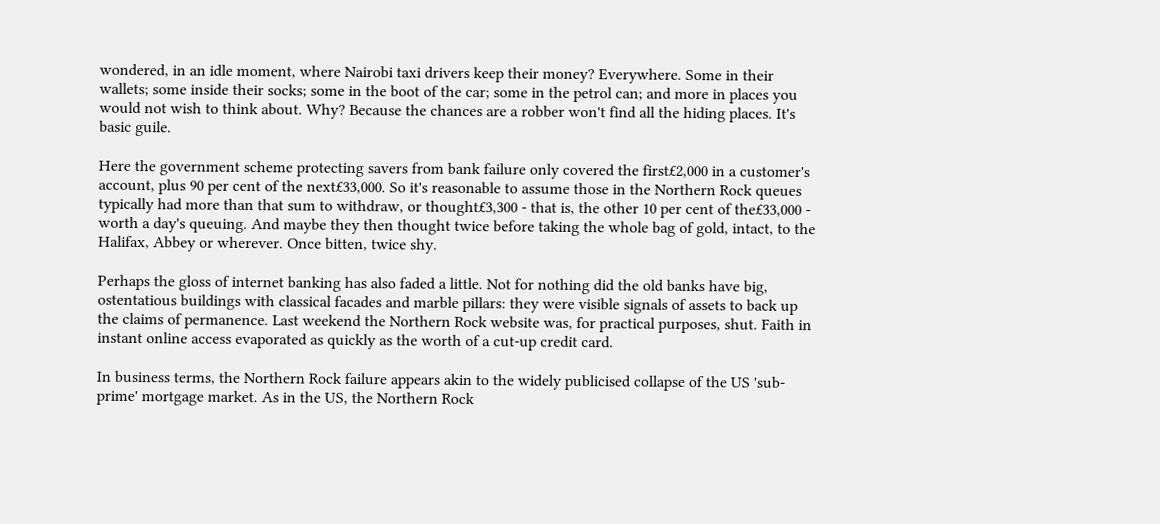wondered, in an idle moment, where Nairobi taxi drivers keep their money? Everywhere. Some in their wallets; some inside their socks; some in the boot of the car; some in the petrol can; and more in places you would not wish to think about. Why? Because the chances are a robber won't find all the hiding places. It's basic guile.

Here the government scheme protecting savers from bank failure only covered the first£2,000 in a customer's account, plus 90 per cent of the next£33,000. So it's reasonable to assume those in the Northern Rock queues typically had more than that sum to withdraw, or thought£3,300 - that is, the other 10 per cent of the£33,000 - worth a day's queuing. And maybe they then thought twice before taking the whole bag of gold, intact, to the Halifax, Abbey or wherever. Once bitten, twice shy.

Perhaps the gloss of internet banking has also faded a little. Not for nothing did the old banks have big, ostentatious buildings with classical facades and marble pillars: they were visible signals of assets to back up the claims of permanence. Last weekend the Northern Rock website was, for practical purposes, shut. Faith in instant online access evaporated as quickly as the worth of a cut-up credit card.

In business terms, the Northern Rock failure appears akin to the widely publicised collapse of the US 'sub-prime' mortgage market. As in the US, the Northern Rock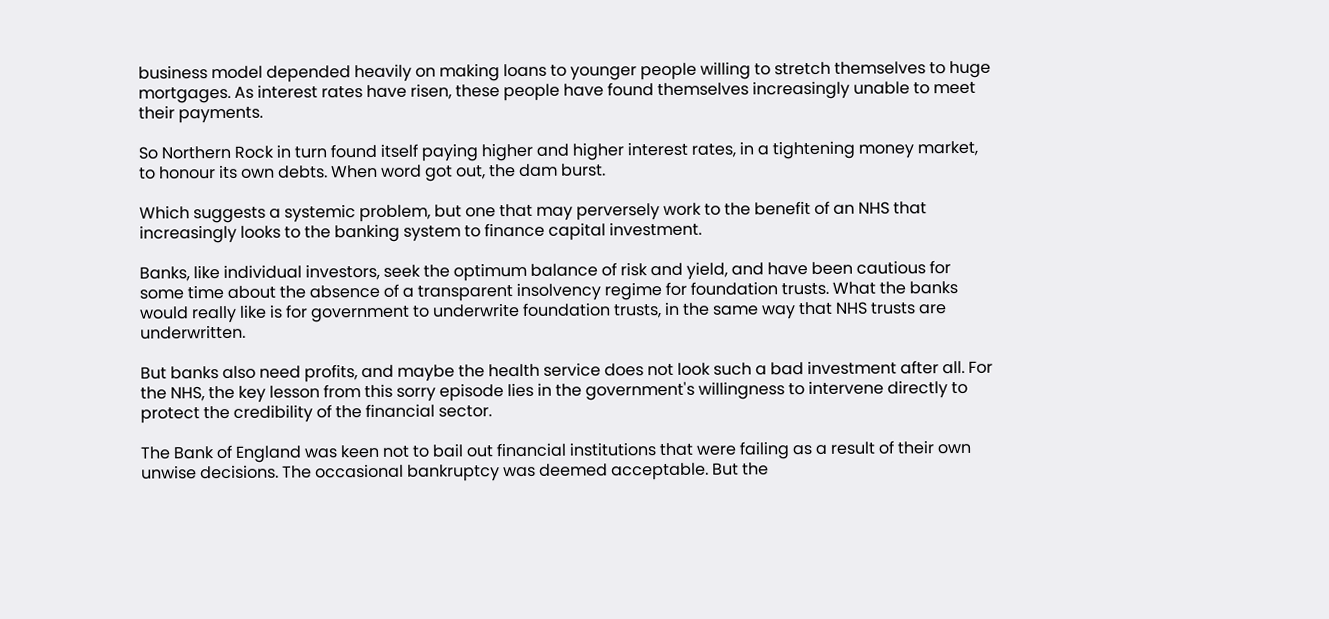business model depended heavily on making loans to younger people willing to stretch themselves to huge mortgages. As interest rates have risen, these people have found themselves increasingly unable to meet their payments.

So Northern Rock in turn found itself paying higher and higher interest rates, in a tightening money market, to honour its own debts. When word got out, the dam burst.

Which suggests a systemic problem, but one that may perversely work to the benefit of an NHS that increasingly looks to the banking system to finance capital investment.

Banks, like individual investors, seek the optimum balance of risk and yield, and have been cautious for some time about the absence of a transparent insolvency regime for foundation trusts. What the banks would really like is for government to underwrite foundation trusts, in the same way that NHS trusts are underwritten.

But banks also need profits, and maybe the health service does not look such a bad investment after all. For the NHS, the key lesson from this sorry episode lies in the government's willingness to intervene directly to protect the credibility of the financial sector.

The Bank of England was keen not to bail out financial institutions that were failing as a result of their own unwise decisions. The occasional bankruptcy was deemed acceptable. But the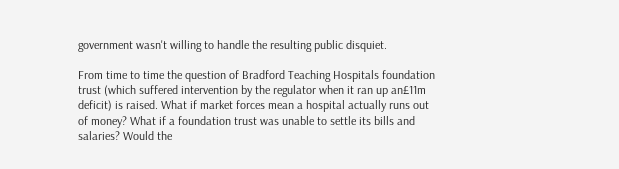government wasn't willing to handle the resulting public disquiet.

From time to time the question of Bradford Teaching Hospitals foundation trust (which suffered intervention by the regulator when it ran up an£11m deficit) is raised. What if market forces mean a hospital actually runs out of money? What if a foundation trust was unable to settle its bills and salaries? Would the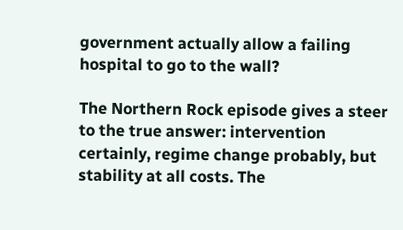government actually allow a failing hospital to go to the wall?

The Northern Rock episode gives a steer to the true answer: intervention certainly, regime change probably, but stability at all costs. The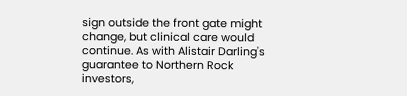sign outside the front gate might change, but clinical care would continue. As with Alistair Darling's guarantee to Northern Rock investors,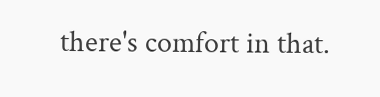there's comfort in that.